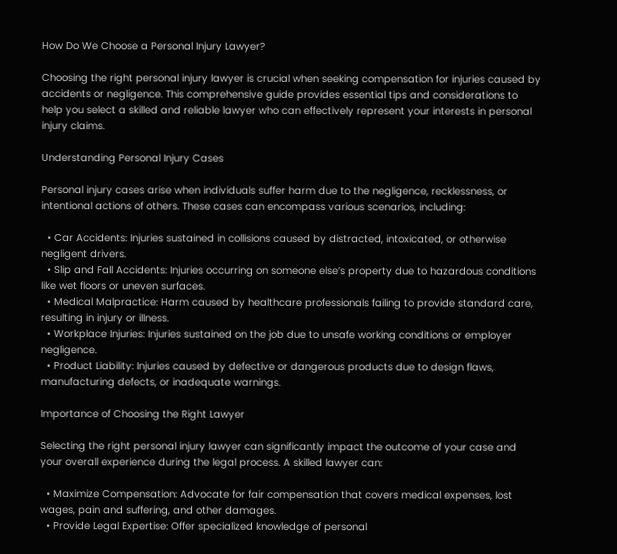How Do We Choose a Personal Injury Lawyer?

Choosing the right personal injury lawyer is crucial when seeking compensation for injuries caused by accidents or negligence. This comprehensive guide provides essential tips and considerations to help you select a skilled and reliable lawyer who can effectively represent your interests in personal injury claims.

Understanding Personal Injury Cases

Personal injury cases arise when individuals suffer harm due to the negligence, recklessness, or intentional actions of others. These cases can encompass various scenarios, including:

  • Car Accidents: Injuries sustained in collisions caused by distracted, intoxicated, or otherwise negligent drivers.
  • Slip and Fall Accidents: Injuries occurring on someone else’s property due to hazardous conditions like wet floors or uneven surfaces.
  • Medical Malpractice: Harm caused by healthcare professionals failing to provide standard care, resulting in injury or illness.
  • Workplace Injuries: Injuries sustained on the job due to unsafe working conditions or employer negligence.
  • Product Liability: Injuries caused by defective or dangerous products due to design flaws, manufacturing defects, or inadequate warnings.

Importance of Choosing the Right Lawyer

Selecting the right personal injury lawyer can significantly impact the outcome of your case and your overall experience during the legal process. A skilled lawyer can:

  • Maximize Compensation: Advocate for fair compensation that covers medical expenses, lost wages, pain and suffering, and other damages.
  • Provide Legal Expertise: Offer specialized knowledge of personal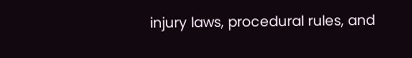injury laws, procedural rules, and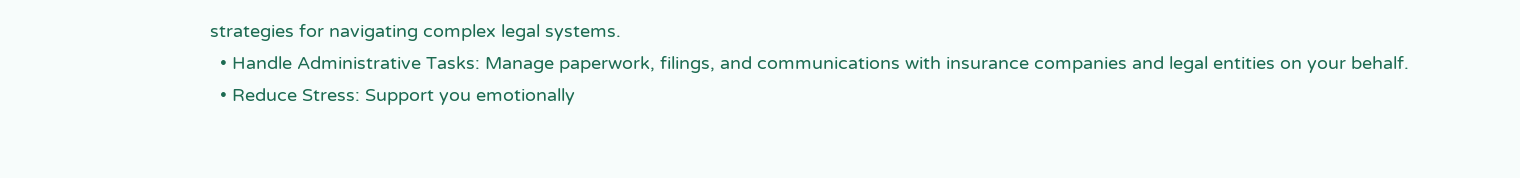strategies for navigating complex legal systems.
  • Handle Administrative Tasks: Manage paperwork, filings, and communications with insurance companies and legal entities on your behalf.
  • Reduce Stress: Support you emotionally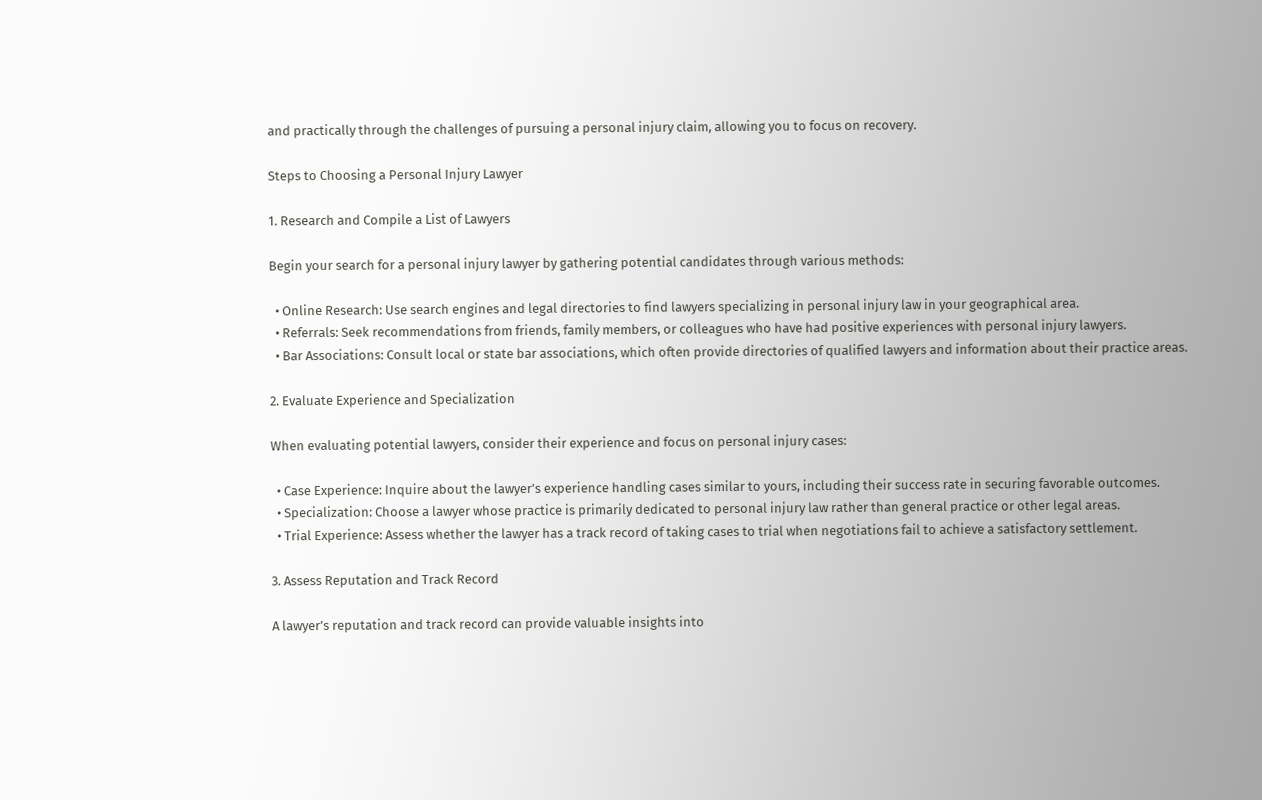and practically through the challenges of pursuing a personal injury claim, allowing you to focus on recovery.

Steps to Choosing a Personal Injury Lawyer

1. Research and Compile a List of Lawyers

Begin your search for a personal injury lawyer by gathering potential candidates through various methods:

  • Online Research: Use search engines and legal directories to find lawyers specializing in personal injury law in your geographical area.
  • Referrals: Seek recommendations from friends, family members, or colleagues who have had positive experiences with personal injury lawyers.
  • Bar Associations: Consult local or state bar associations, which often provide directories of qualified lawyers and information about their practice areas.

2. Evaluate Experience and Specialization

When evaluating potential lawyers, consider their experience and focus on personal injury cases:

  • Case Experience: Inquire about the lawyer’s experience handling cases similar to yours, including their success rate in securing favorable outcomes.
  • Specialization: Choose a lawyer whose practice is primarily dedicated to personal injury law rather than general practice or other legal areas.
  • Trial Experience: Assess whether the lawyer has a track record of taking cases to trial when negotiations fail to achieve a satisfactory settlement.

3. Assess Reputation and Track Record

A lawyer’s reputation and track record can provide valuable insights into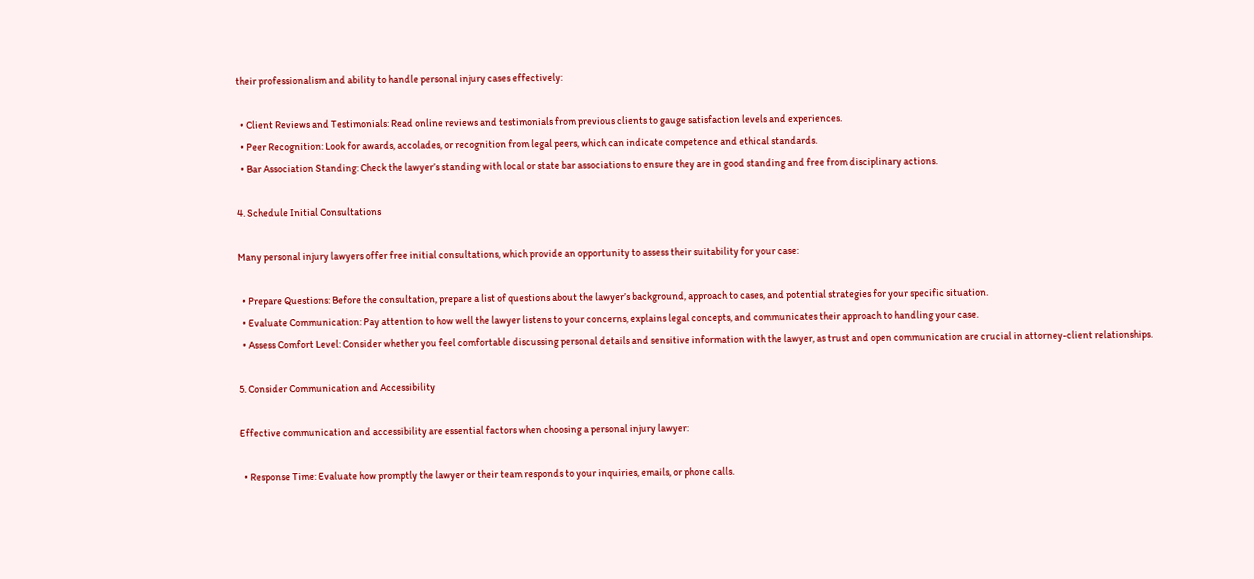their professionalism and ability to handle personal injury cases effectively:

  • Client Reviews and Testimonials: Read online reviews and testimonials from previous clients to gauge satisfaction levels and experiences.
  • Peer Recognition: Look for awards, accolades, or recognition from legal peers, which can indicate competence and ethical standards.
  • Bar Association Standing: Check the lawyer’s standing with local or state bar associations to ensure they are in good standing and free from disciplinary actions.

4. Schedule Initial Consultations

Many personal injury lawyers offer free initial consultations, which provide an opportunity to assess their suitability for your case:

  • Prepare Questions: Before the consultation, prepare a list of questions about the lawyer’s background, approach to cases, and potential strategies for your specific situation.
  • Evaluate Communication: Pay attention to how well the lawyer listens to your concerns, explains legal concepts, and communicates their approach to handling your case.
  • Assess Comfort Level: Consider whether you feel comfortable discussing personal details and sensitive information with the lawyer, as trust and open communication are crucial in attorney-client relationships.

5. Consider Communication and Accessibility

Effective communication and accessibility are essential factors when choosing a personal injury lawyer:

  • Response Time: Evaluate how promptly the lawyer or their team responds to your inquiries, emails, or phone calls.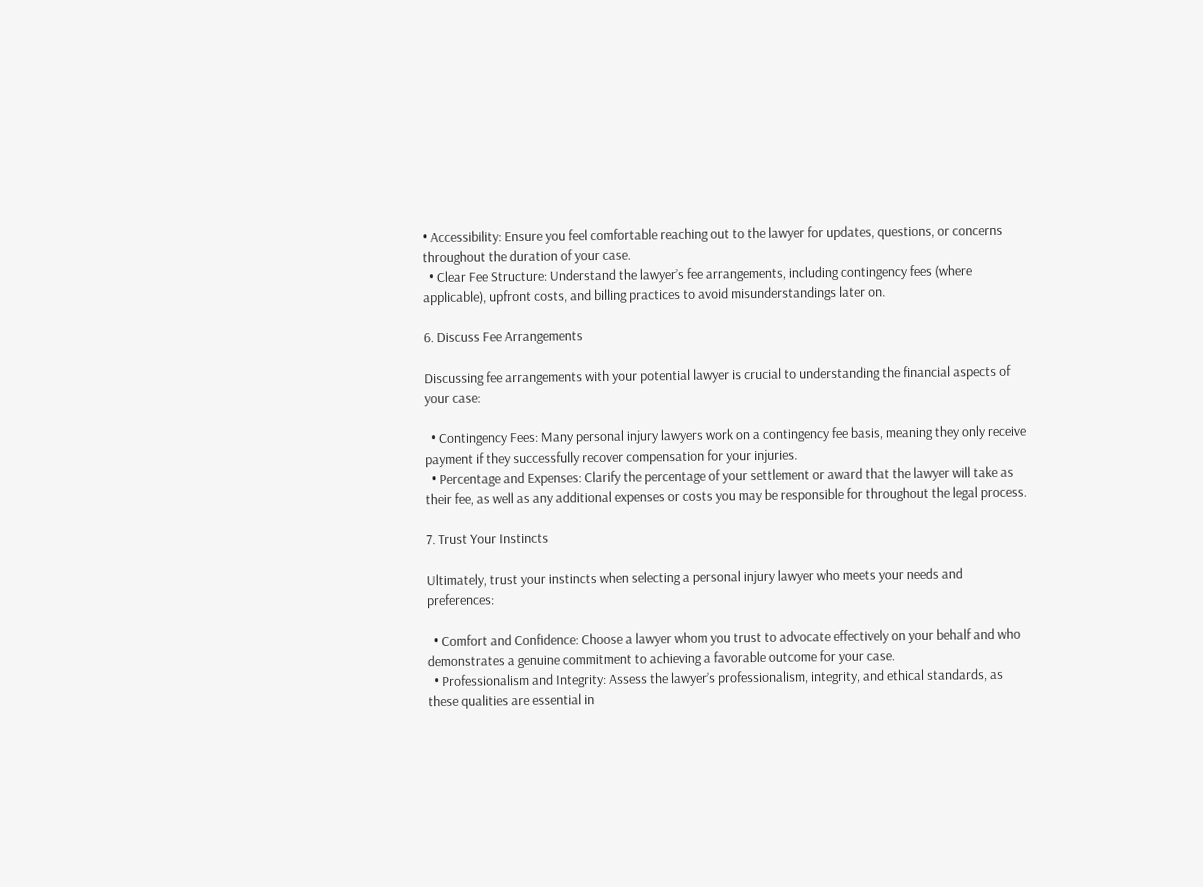• Accessibility: Ensure you feel comfortable reaching out to the lawyer for updates, questions, or concerns throughout the duration of your case.
  • Clear Fee Structure: Understand the lawyer’s fee arrangements, including contingency fees (where applicable), upfront costs, and billing practices to avoid misunderstandings later on.

6. Discuss Fee Arrangements

Discussing fee arrangements with your potential lawyer is crucial to understanding the financial aspects of your case:

  • Contingency Fees: Many personal injury lawyers work on a contingency fee basis, meaning they only receive payment if they successfully recover compensation for your injuries.
  • Percentage and Expenses: Clarify the percentage of your settlement or award that the lawyer will take as their fee, as well as any additional expenses or costs you may be responsible for throughout the legal process.

7. Trust Your Instincts

Ultimately, trust your instincts when selecting a personal injury lawyer who meets your needs and preferences:

  • Comfort and Confidence: Choose a lawyer whom you trust to advocate effectively on your behalf and who demonstrates a genuine commitment to achieving a favorable outcome for your case.
  • Professionalism and Integrity: Assess the lawyer’s professionalism, integrity, and ethical standards, as these qualities are essential in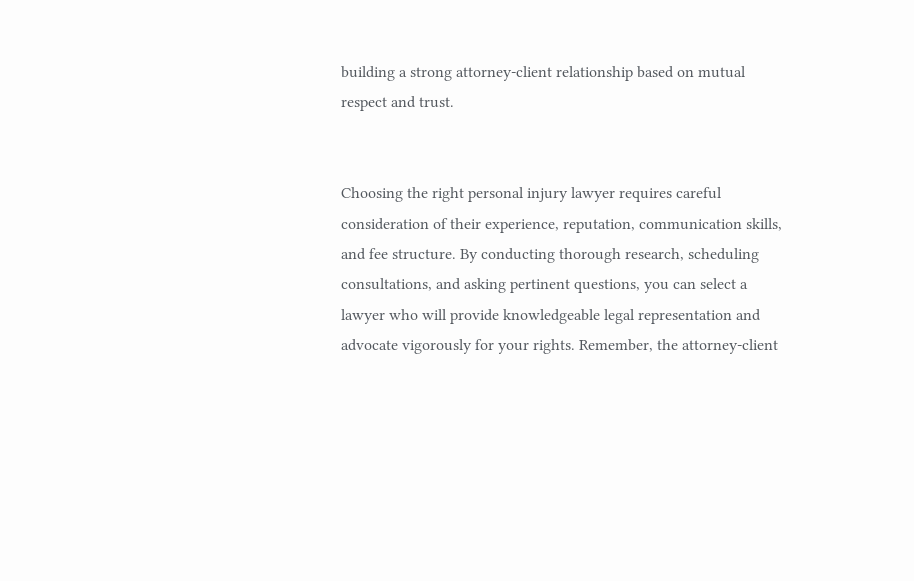building a strong attorney-client relationship based on mutual respect and trust.


Choosing the right personal injury lawyer requires careful consideration of their experience, reputation, communication skills, and fee structure. By conducting thorough research, scheduling consultations, and asking pertinent questions, you can select a lawyer who will provide knowledgeable legal representation and advocate vigorously for your rights. Remember, the attorney-client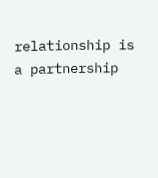relationship is a partnership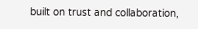built on trust and collaboration,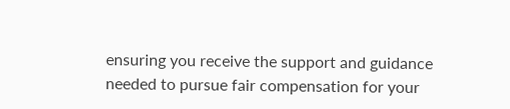ensuring you receive the support and guidance needed to pursue fair compensation for your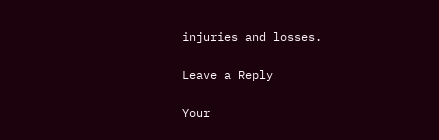injuries and losses.

Leave a Reply

Your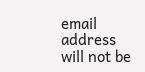email address will not be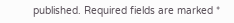published. Required fields are marked *